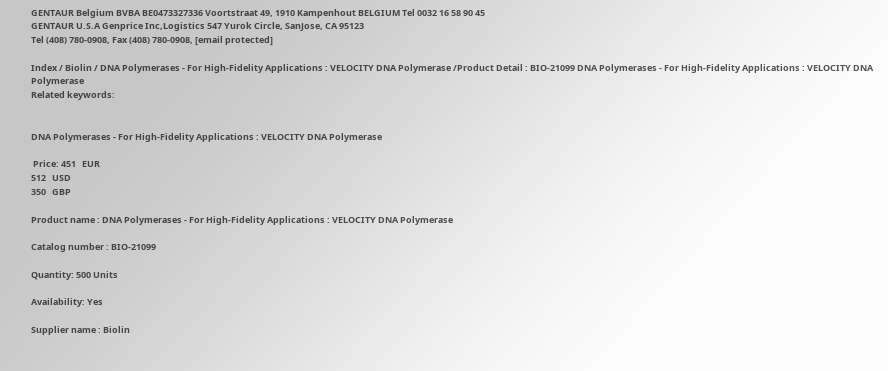GENTAUR Belgium BVBA BE0473327336 Voortstraat 49, 1910 Kampenhout BELGIUM Tel 0032 16 58 90 45
GENTAUR U.S.A Genprice Inc,Logistics 547 Yurok Circle, SanJose, CA 95123
Tel (408) 780-0908, Fax (408) 780-0908, [email protected]

Index / Biolin / DNA Polymerases - For High-Fidelity Applications : VELOCITY DNA Polymerase /Product Detail : BIO-21099 DNA Polymerases - For High-Fidelity Applications : VELOCITY DNA Polymerase
Related keywords:


DNA Polymerases - For High-Fidelity Applications : VELOCITY DNA Polymerase

 Price: 451   EUR
512   USD
350   GBP

Product name : DNA Polymerases - For High-Fidelity Applications : VELOCITY DNA Polymerase

Catalog number : BIO-21099

Quantity: 500 Units

Availability: Yes

Supplier name : Biolin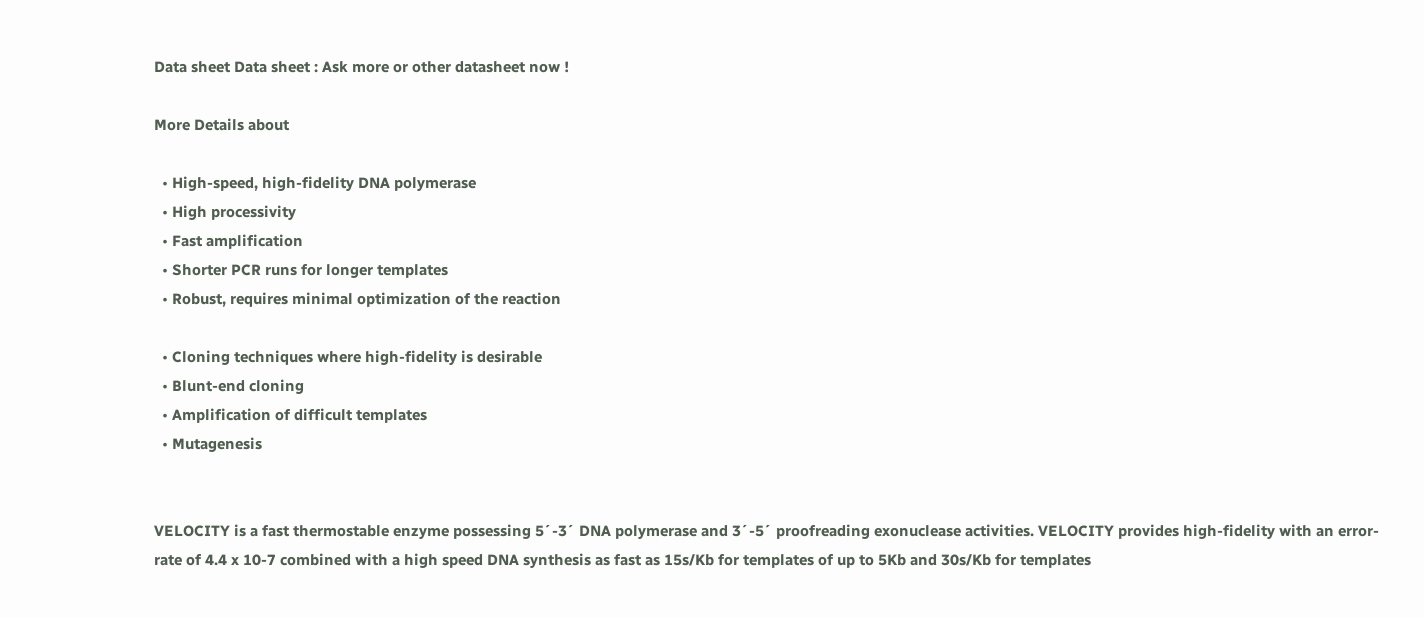Data sheet Data sheet : Ask more or other datasheet now !

More Details about

  • High-speed, high-fidelity DNA polymerase
  • High processivity
  • Fast amplification
  • Shorter PCR runs for longer templates
  • Robust, requires minimal optimization of the reaction

  • Cloning techniques where high-fidelity is desirable
  • Blunt-end cloning
  • Amplification of difficult templates
  • Mutagenesis


VELOCITY is a fast thermostable enzyme possessing 5´-3´ DNA polymerase and 3´-5´ proofreading exonuclease activities. VELOCITY provides high-fidelity with an error-rate of 4.4 x 10-7 combined with a high speed DNA synthesis as fast as 15s/Kb for templates of up to 5Kb and 30s/Kb for templates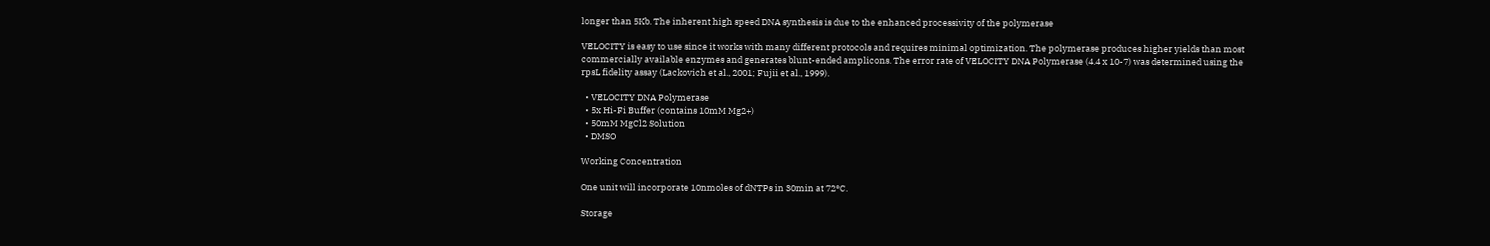longer than 5Kb. The inherent high speed DNA synthesis is due to the enhanced processivity of the polymerase

VELOCITY is easy to use since it works with many different protocols and requires minimal optimization. The polymerase produces higher yields than most commercially available enzymes and generates blunt-ended amplicons. The error rate of VELOCITY DNA Polymerase (4.4 x 10-7) was determined using the rpsL fidelity assay (Lackovich et al., 2001; Fujii et al., 1999).

  • VELOCITY DNA Polymerase
  • 5x Hi-Fi Buffer (contains 10mM Mg2+)
  • 50mM MgCl2 Solution
  • DMSO

Working Concentration

One unit will incorporate 10nmoles of dNTPs in 30min at 72°C.

Storage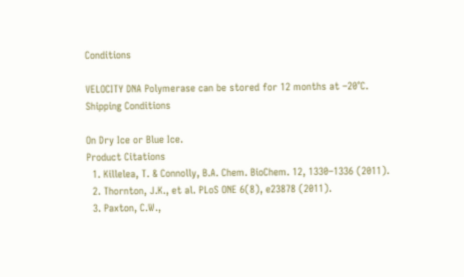Conditions

VELOCITY DNA Polymerase can be stored for 12 months at –20°C.
Shipping Conditions

On Dry Ice or Blue Ice.
Product Citations
  1. Killelea, T. & Connolly, B.A. Chem. BioChem. 12, 1330–1336 (2011).
  2. Thornton, J.K., et al. PLoS ONE 6(8), e23878 (2011).
  3. Paxton, C.W.,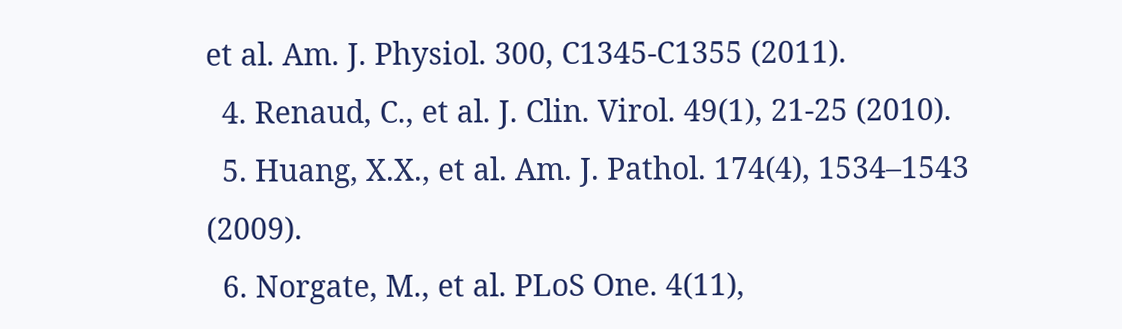et al. Am. J. Physiol. 300, C1345-C1355 (2011).
  4. Renaud, C., et al. J. Clin. Virol. 49(1), 21-25 (2010).
  5. Huang, X.X., et al. Am. J. Pathol. 174(4), 1534–1543 (2009).
  6. Norgate, M., et al. PLoS One. 4(11),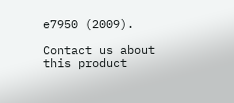e7950 (2009).

Contact us about this product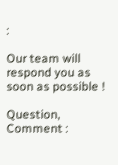:

Our team will respond you as soon as possible !

Question, Comment :